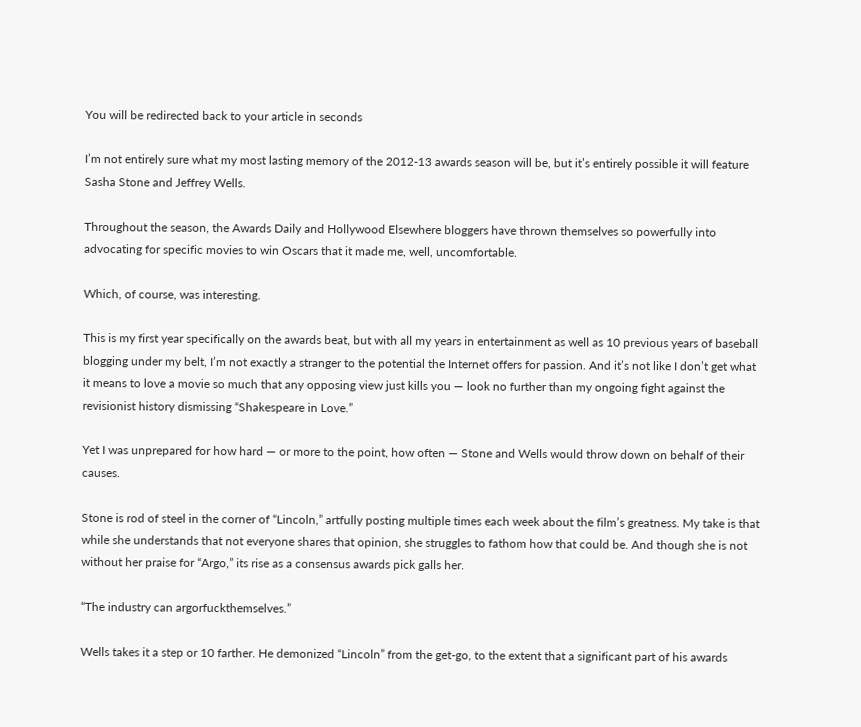You will be redirected back to your article in seconds

I’m not entirely sure what my most lasting memory of the 2012-13 awards season will be, but it’s entirely possible it will feature Sasha Stone and Jeffrey Wells.

Throughout the season, the Awards Daily and Hollywood Elsewhere bloggers have thrown themselves so powerfully into advocating for specific movies to win Oscars that it made me, well, uncomfortable.

Which, of course, was interesting.

This is my first year specifically on the awards beat, but with all my years in entertainment as well as 10 previous years of baseball blogging under my belt, I’m not exactly a stranger to the potential the Internet offers for passion. And it’s not like I don’t get what it means to love a movie so much that any opposing view just kills you — look no further than my ongoing fight against the revisionist history dismissing “Shakespeare in Love.”

Yet I was unprepared for how hard — or more to the point, how often — Stone and Wells would throw down on behalf of their causes.

Stone is rod of steel in the corner of “Lincoln,” artfully posting multiple times each week about the film’s greatness. My take is that while she understands that not everyone shares that opinion, she struggles to fathom how that could be. And though she is not without her praise for “Argo,” its rise as a consensus awards pick galls her.

“The industry can argorfuckthemselves.”

Wells takes it a step or 10 farther. He demonized “Lincoln” from the get-go, to the extent that a significant part of his awards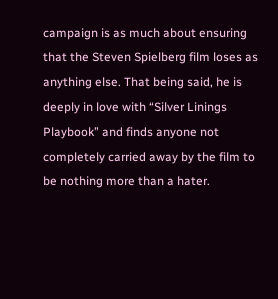campaign is as much about ensuring that the Steven Spielberg film loses as anything else. That being said, he is deeply in love with “Silver Linings Playbook” and finds anyone not completely carried away by the film to be nothing more than a hater.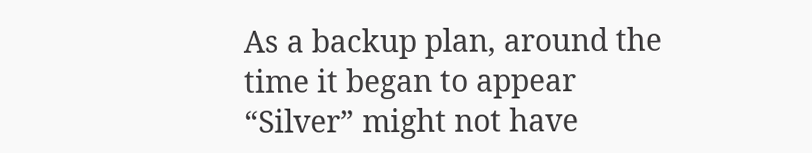As a backup plan, around the time it began to appear “Silver” might not have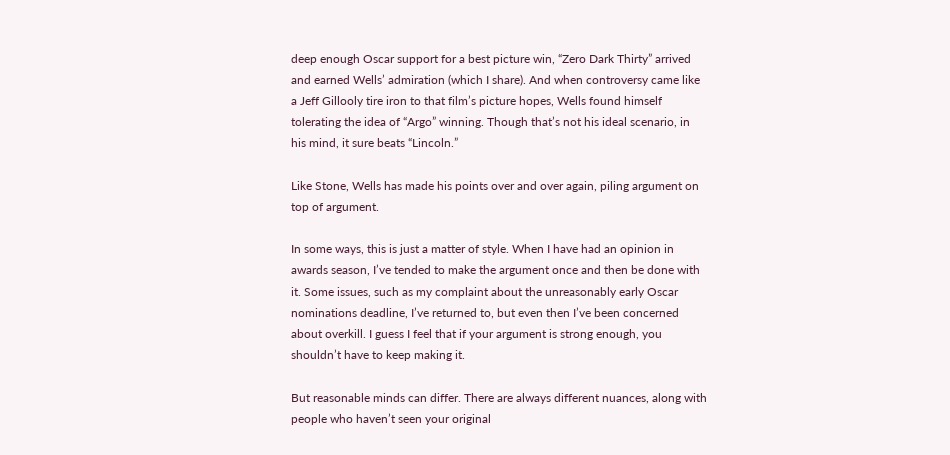deep enough Oscar support for a best picture win, “Zero Dark Thirty” arrived and earned Wells’ admiration (which I share). And when controversy came like a Jeff Gillooly tire iron to that film’s picture hopes, Wells found himself tolerating the idea of “Argo” winning. Though that’s not his ideal scenario, in his mind, it sure beats “Lincoln.”

Like Stone, Wells has made his points over and over again, piling argument on top of argument.

In some ways, this is just a matter of style. When I have had an opinion in awards season, I’ve tended to make the argument once and then be done with it. Some issues, such as my complaint about the unreasonably early Oscar nominations deadline, I’ve returned to, but even then I’ve been concerned about overkill. I guess I feel that if your argument is strong enough, you shouldn’t have to keep making it.

But reasonable minds can differ. There are always different nuances, along with people who haven’t seen your original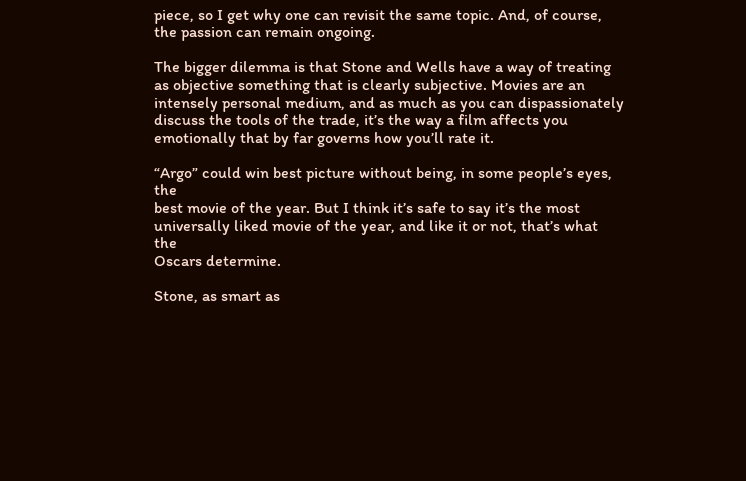piece, so I get why one can revisit the same topic. And, of course, the passion can remain ongoing.

The bigger dilemma is that Stone and Wells have a way of treating as objective something that is clearly subjective. Movies are an intensely personal medium, and as much as you can dispassionately discuss the tools of the trade, it’s the way a film affects you emotionally that by far governs how you’ll rate it.

“Argo” could win best picture without being, in some people’s eyes, the
best movie of the year. But I think it’s safe to say it’s the most
universally liked movie of the year, and like it or not, that’s what the
Oscars determine.

Stone, as smart as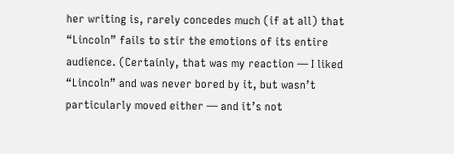her writing is, rarely concedes much (if at all) that “Lincoln” fails to stir the emotions of its entire audience. (Certainly, that was my reaction — I liked “Lincoln” and was never bored by it, but wasn’t particularly moved either — and it’s not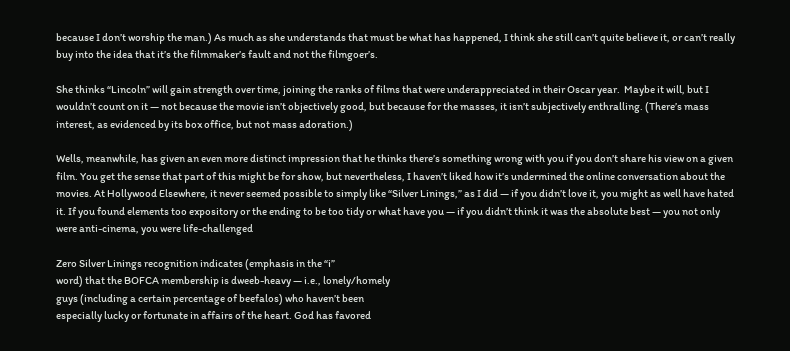because I don’t worship the man.) As much as she understands that must be what has happened, I think she still can’t quite believe it, or can’t really buy into the idea that it’s the filmmaker’s fault and not the filmgoer’s.

She thinks “Lincoln” will gain strength over time, joining the ranks of films that were underappreciated in their Oscar year.  Maybe it will, but I wouldn’t count on it — not because the movie isn’t objectively good, but because for the masses, it isn’t subjectively enthralling. (There’s mass interest, as evidenced by its box office, but not mass adoration.)

Wells, meanwhile, has given an even more distinct impression that he thinks there’s something wrong with you if you don’t share his view on a given film. You get the sense that part of this might be for show, but nevertheless, I haven’t liked how it’s undermined the online conversation about the movies. At Hollywood Elsewhere, it never seemed possible to simply like “Silver Linings,” as I did — if you didn’t love it, you might as well have hated it. If you found elements too expository or the ending to be too tidy or what have you — if you didn’t think it was the absolute best — you not only were anti-cinema, you were life-challenged

Zero Silver Linings recognition indicates (emphasis in the “i”
word) that the BOFCA membership is dweeb-heavy — i.e., lonely/homely
guys (including a certain percentage of beefalos) who haven’t been
especially lucky or fortunate in affairs of the heart. God has favored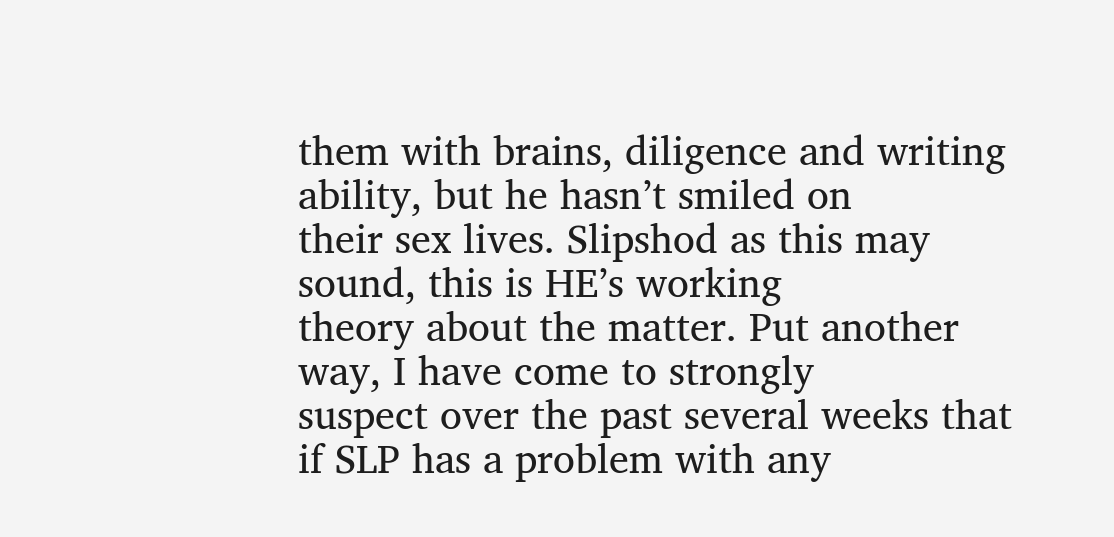them with brains, diligence and writing ability, but he hasn’t smiled on
their sex lives. Slipshod as this may sound, this is HE’s working
theory about the matter. Put another way, I have come to strongly
suspect over the past several weeks that if SLP has a problem with any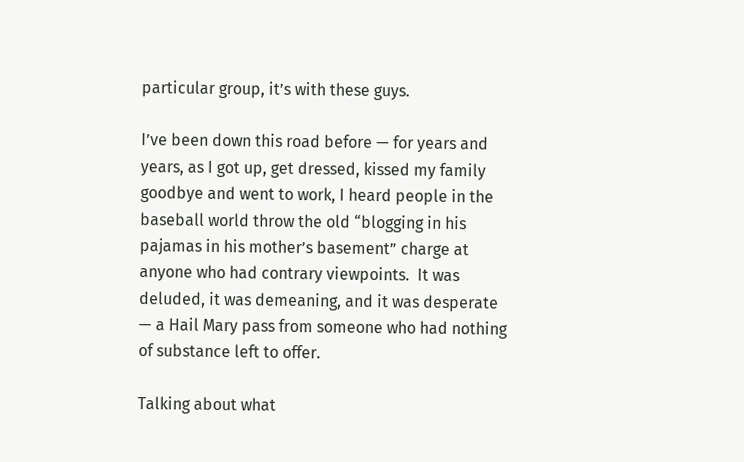particular group, it’s with these guys.

I’ve been down this road before — for years and years, as I got up, get dressed, kissed my family goodbye and went to work, I heard people in the baseball world throw the old “blogging in his pajamas in his mother’s basement” charge at anyone who had contrary viewpoints.  It was deluded, it was demeaning, and it was desperate — a Hail Mary pass from someone who had nothing of substance left to offer.

Talking about what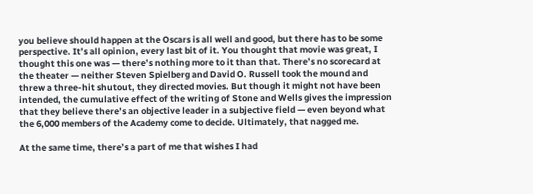you believe should happen at the Oscars is all well and good, but there has to be some perspective. It’s all opinion, every last bit of it. You thought that movie was great, I thought this one was — there’s nothing more to it than that. There’s no scorecard at the theater — neither Steven Spielberg and David O. Russell took the mound and threw a three-hit shutout, they directed movies. But though it might not have been intended, the cumulative effect of the writing of Stone and Wells gives the impression that they believe there’s an objective leader in a subjective field — even beyond what the 6,000 members of the Academy come to decide. Ultimately, that nagged me.

At the same time, there’s a part of me that wishes I had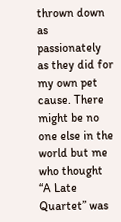thrown down as passionately as they did for my own pet cause. There might be no one else in the world but me who thought “A Late Quartet” was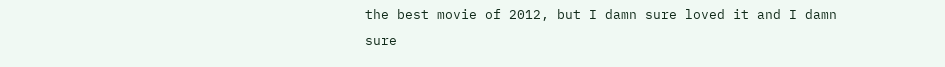the best movie of 2012, but I damn sure loved it and I damn sure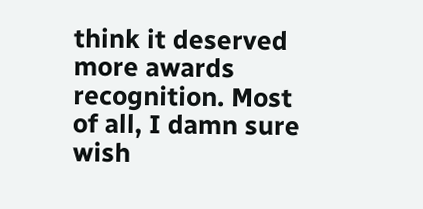think it deserved more awards recognition. Most of all, I damn sure wish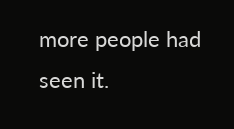more people had seen it.